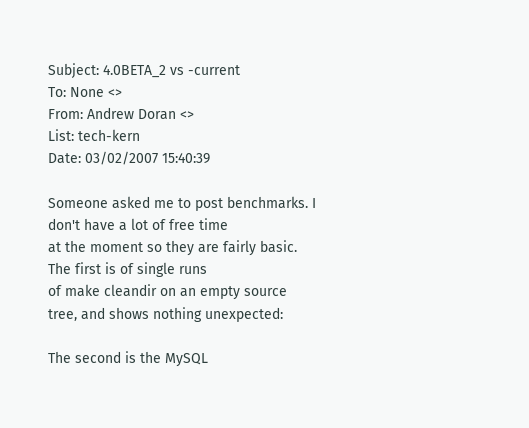Subject: 4.0BETA_2 vs -current
To: None <>
From: Andrew Doran <>
List: tech-kern
Date: 03/02/2007 15:40:39

Someone asked me to post benchmarks. I don't have a lot of free time
at the moment so they are fairly basic. The first is of single runs
of make cleandir on an empty source tree, and shows nothing unexpected:

The second is the MySQL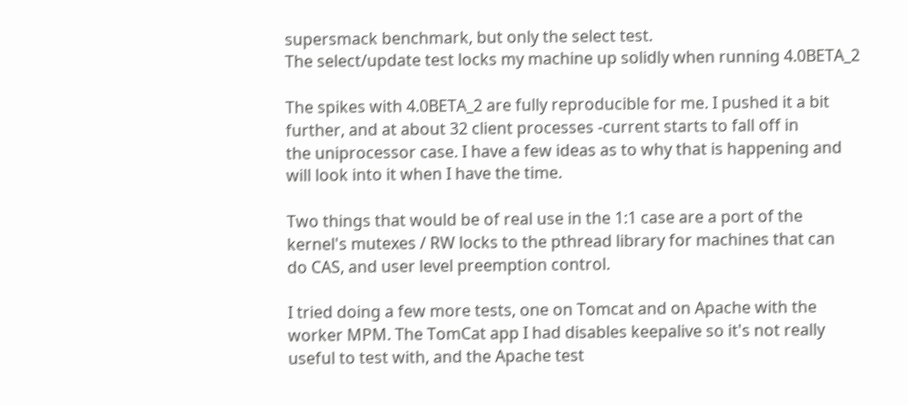supersmack benchmark, but only the select test.
The select/update test locks my machine up solidly when running 4.0BETA_2

The spikes with 4.0BETA_2 are fully reproducible for me. I pushed it a bit
further, and at about 32 client processes -current starts to fall off in
the uniprocessor case. I have a few ideas as to why that is happening and
will look into it when I have the time.

Two things that would be of real use in the 1:1 case are a port of the
kernel's mutexes / RW locks to the pthread library for machines that can
do CAS, and user level preemption control.

I tried doing a few more tests, one on Tomcat and on Apache with the
worker MPM. The TomCat app I had disables keepalive so it's not really
useful to test with, and the Apache test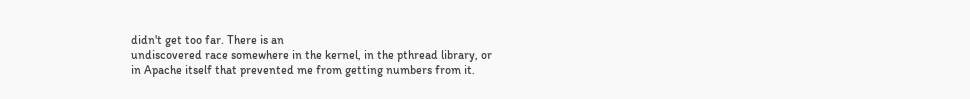didn't get too far. There is an
undiscovered race somewhere in the kernel, in the pthread library, or
in Apache itself that prevented me from getting numbers from it.